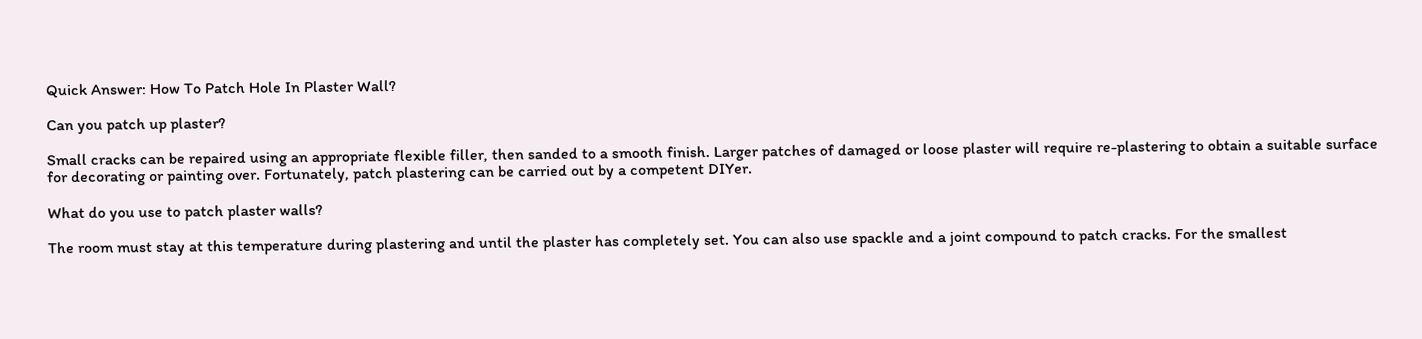Quick Answer: How To Patch Hole In Plaster Wall?

Can you patch up plaster?

Small cracks can be repaired using an appropriate flexible filler, then sanded to a smooth finish. Larger patches of damaged or loose plaster will require re-plastering to obtain a suitable surface for decorating or painting over. Fortunately, patch plastering can be carried out by a competent DIYer.

What do you use to patch plaster walls?

The room must stay at this temperature during plastering and until the plaster has completely set. You can also use spackle and a joint compound to patch cracks. For the smallest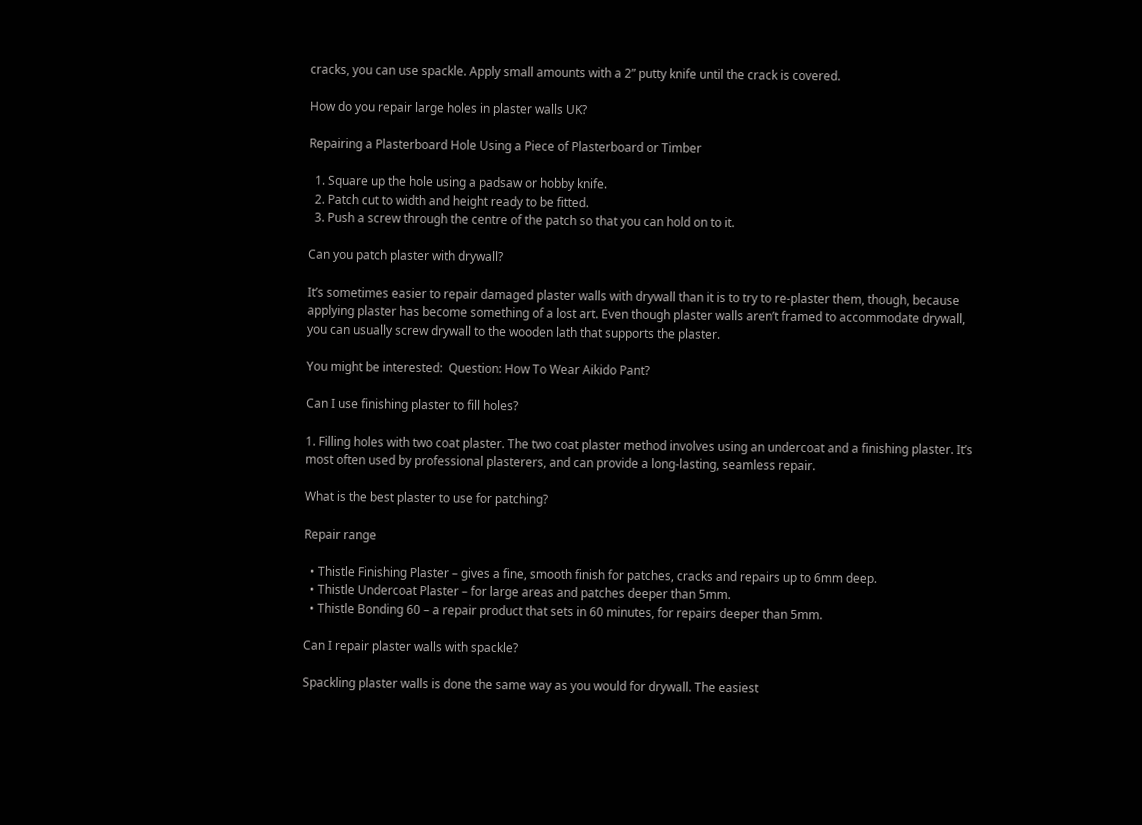cracks, you can use spackle. Apply small amounts with a 2” putty knife until the crack is covered.

How do you repair large holes in plaster walls UK?

Repairing a Plasterboard Hole Using a Piece of Plasterboard or Timber

  1. Square up the hole using a padsaw or hobby knife.
  2. Patch cut to width and height ready to be fitted.
  3. Push a screw through the centre of the patch so that you can hold on to it.

Can you patch plaster with drywall?

It’s sometimes easier to repair damaged plaster walls with drywall than it is to try to re-plaster them, though, because applying plaster has become something of a lost art. Even though plaster walls aren’t framed to accommodate drywall, you can usually screw drywall to the wooden lath that supports the plaster.

You might be interested:  Question: How To Wear Aikido Pant?

Can I use finishing plaster to fill holes?

1. Filling holes with two coat plaster. The two coat plaster method involves using an undercoat and a finishing plaster. It’s most often used by professional plasterers, and can provide a long-lasting, seamless repair.

What is the best plaster to use for patching?

Repair range

  • Thistle Finishing Plaster – gives a fine, smooth finish for patches, cracks and repairs up to 6mm deep.
  • Thistle Undercoat Plaster – for large areas and patches deeper than 5mm.
  • Thistle Bonding 60 – a repair product that sets in 60 minutes, for repairs deeper than 5mm.

Can I repair plaster walls with spackle?

Spackling plaster walls is done the same way as you would for drywall. The easiest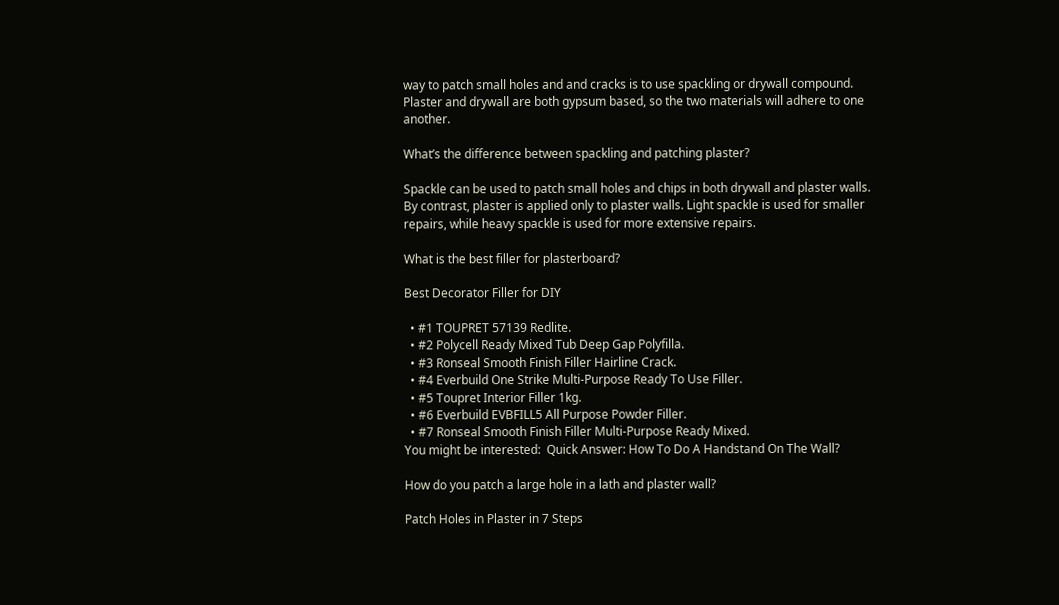way to patch small holes and and cracks is to use spackling or drywall compound. Plaster and drywall are both gypsum based, so the two materials will adhere to one another.

What’s the difference between spackling and patching plaster?

Spackle can be used to patch small holes and chips in both drywall and plaster walls. By contrast, plaster is applied only to plaster walls. Light spackle is used for smaller repairs, while heavy spackle is used for more extensive repairs.

What is the best filler for plasterboard?

Best Decorator Filler for DIY

  • #1 TOUPRET 57139 Redlite.
  • #2 Polycell Ready Mixed Tub Deep Gap Polyfilla.
  • #3 Ronseal Smooth Finish Filler Hairline Crack.
  • #4 Everbuild One Strike Multi-Purpose Ready To Use Filler.
  • #5 Toupret Interior Filler 1kg.
  • #6 Everbuild EVBFILL5 All Purpose Powder Filler.
  • #7 Ronseal Smooth Finish Filler Multi-Purpose Ready Mixed.
You might be interested:  Quick Answer: How To Do A Handstand On The Wall?

How do you patch a large hole in a lath and plaster wall?

Patch Holes in Plaster in 7 Steps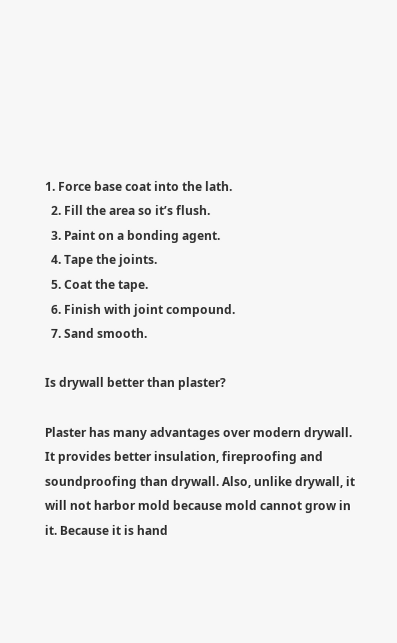1. Force base coat into the lath.
  2. Fill the area so it’s flush.
  3. Paint on a bonding agent.
  4. Tape the joints.
  5. Coat the tape.
  6. Finish with joint compound.
  7. Sand smooth.

Is drywall better than plaster?

Plaster has many advantages over modern drywall. It provides better insulation, fireproofing and soundproofing than drywall. Also, unlike drywall, it will not harbor mold because mold cannot grow in it. Because it is hand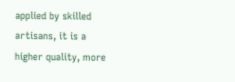applied by skilled artisans, it is a higher quality, more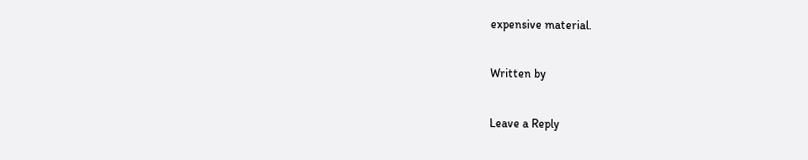expensive material.

Written by

Leave a Reply